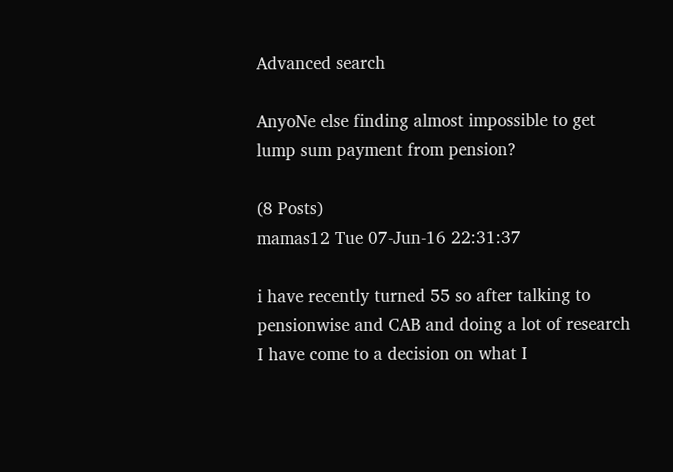Advanced search

AnyoNe else finding almost impossible to get lump sum payment from pension?

(8 Posts)
mamas12 Tue 07-Jun-16 22:31:37

i have recently turned 55 so after talking to pensionwise and CAB and doing a lot of research I have come to a decision on what I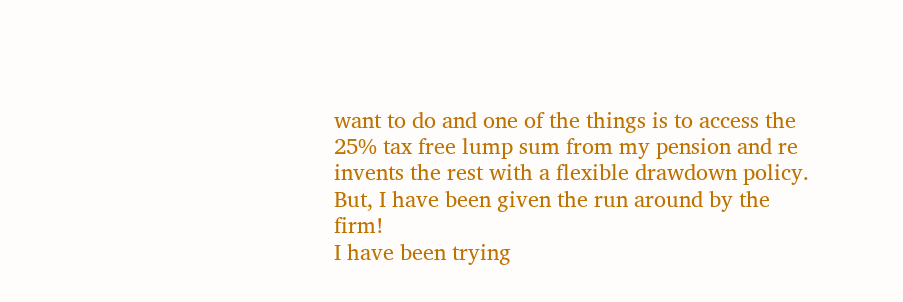want to do and one of the things is to access the 25% tax free lump sum from my pension and re invents the rest with a flexible drawdown policy.
But, I have been given the run around by the firm!
I have been trying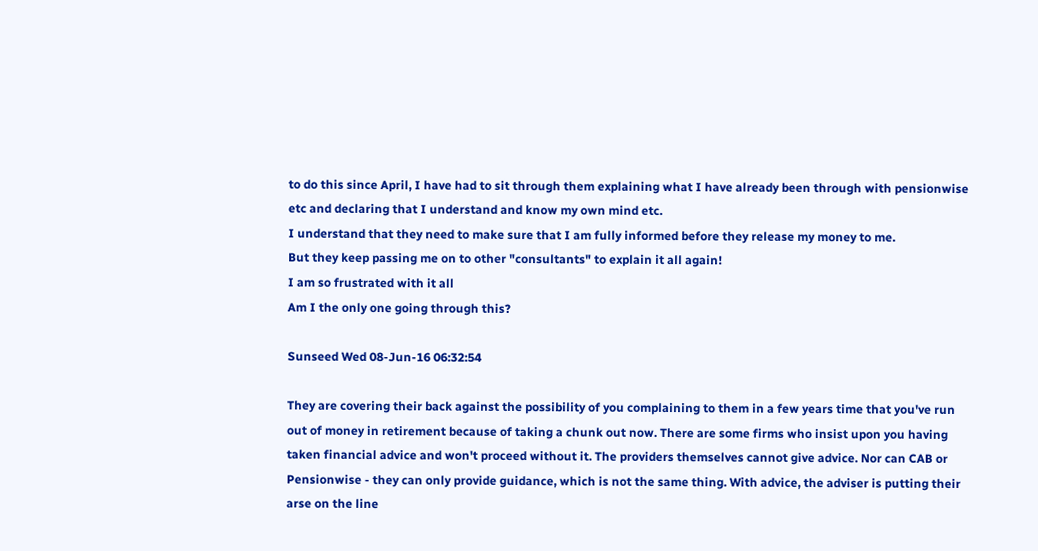to do this since April, I have had to sit through them explaining what I have already been through with pensionwise etc and declaring that I understand and know my own mind etc.
I understand that they need to make sure that I am fully informed before they release my money to me.
But they keep passing me on to other "consultants" to explain it all again!
I am so frustrated with it all
Am I the only one going through this?

Sunseed Wed 08-Jun-16 06:32:54

They are covering their back against the possibility of you complaining to them in a few years time that you've run out of money in retirement because of taking a chunk out now. There are some firms who insist upon you having taken financial advice and won't proceed without it. The providers themselves cannot give advice. Nor can CAB or Pensionwise - they can only provide guidance, which is not the same thing. With advice, the adviser is putting their arse on the line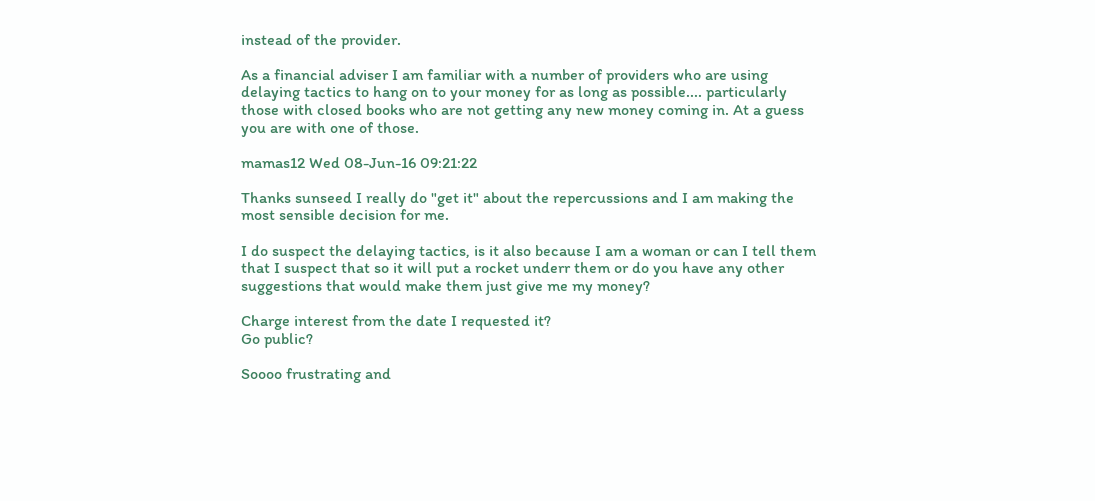instead of the provider.

As a financial adviser I am familiar with a number of providers who are using delaying tactics to hang on to your money for as long as possible.... particularly those with closed books who are not getting any new money coming in. At a guess you are with one of those.

mamas12 Wed 08-Jun-16 09:21:22

Thanks sunseed I really do "get it" about the repercussions and I am making the most sensible decision for me.

I do suspect the delaying tactics, is it also because I am a woman or can I tell them that I suspect that so it will put a rocket underr them or do you have any other suggestions that would make them just give me my money?

Charge interest from the date I requested it?
Go public?

Soooo frustrating and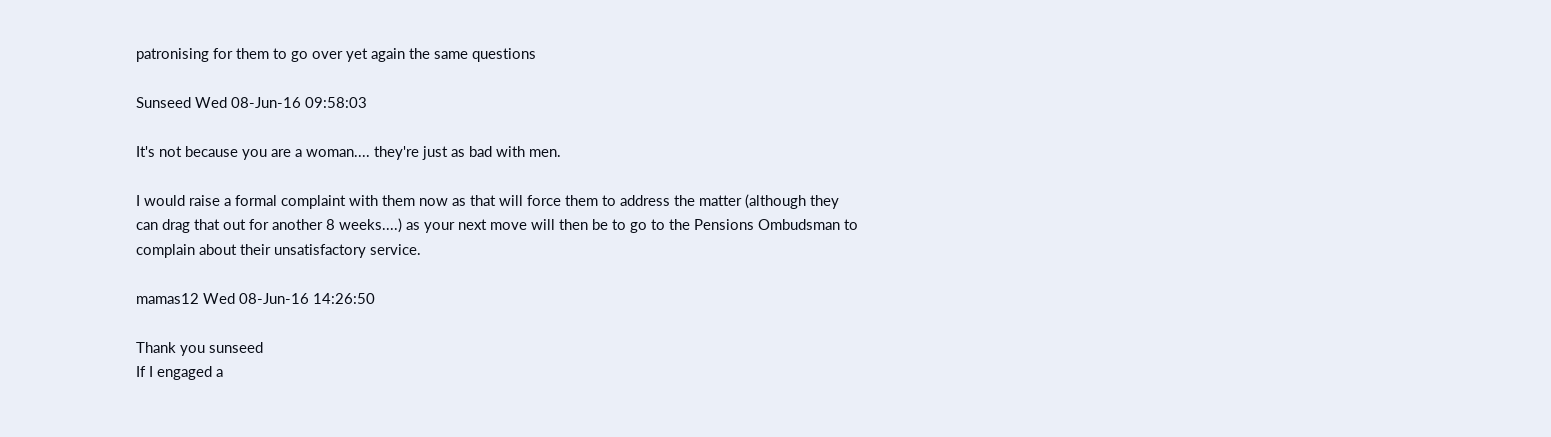patronising for them to go over yet again the same questions

Sunseed Wed 08-Jun-16 09:58:03

It's not because you are a woman.... they're just as bad with men.

I would raise a formal complaint with them now as that will force them to address the matter (although they can drag that out for another 8 weeks....) as your next move will then be to go to the Pensions Ombudsman to complain about their unsatisfactory service.

mamas12 Wed 08-Jun-16 14:26:50

Thank you sunseed
If I engaged a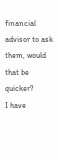financial advisor to ask them, would that be quicker?
I have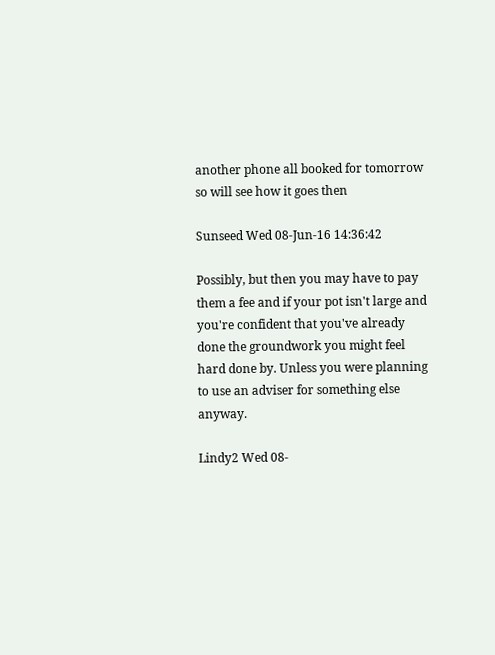another phone all booked for tomorrow so will see how it goes then

Sunseed Wed 08-Jun-16 14:36:42

Possibly, but then you may have to pay them a fee and if your pot isn't large and you're confident that you've already done the groundwork you might feel hard done by. Unless you were planning to use an adviser for something else anyway.

Lindy2 Wed 08-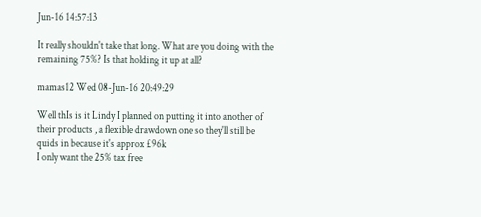Jun-16 14:57:13

It really shouldn't take that long. What are you doing with the remaining 75%? Is that holding it up at all?

mamas12 Wed 08-Jun-16 20:49:29

Well thIs is it Lindy I planned on putting it into another of their products , a flexible drawdown one so they'll still be quids in because it's approx £96k
I only want the 25% tax free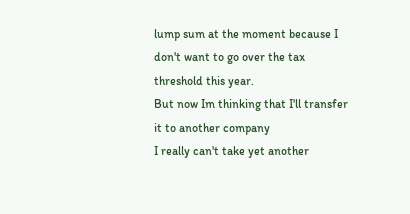lump sum at the moment because I don't want to go over the tax threshold this year.
But now Im thinking that I'll transfer it to another company
I really can't take yet another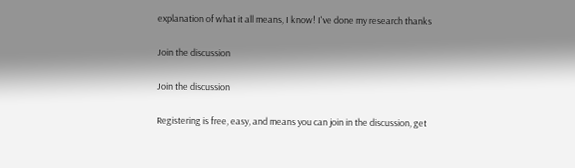explanation of what it all means, I know! I've done my research thanks

Join the discussion

Join the discussion

Registering is free, easy, and means you can join in the discussion, get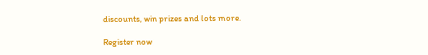discounts, win prizes and lots more.

Register now